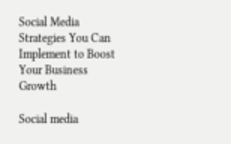Social Media Strategies You Can Implement to Boost Your Business Growth

Social media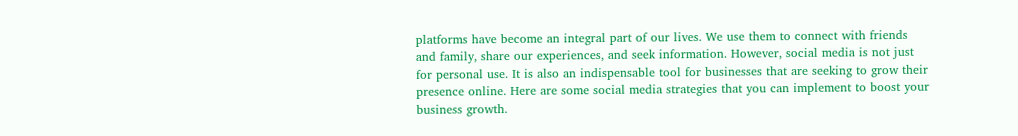platforms have become an integral part of our lives. We use them to connect with friends and family, share our experiences, and seek information. However, social media is not just for personal use. It is also an indispensable tool for businesses that are seeking to grow their presence online. Here are some social media strategies that you can implement to boost your business growth.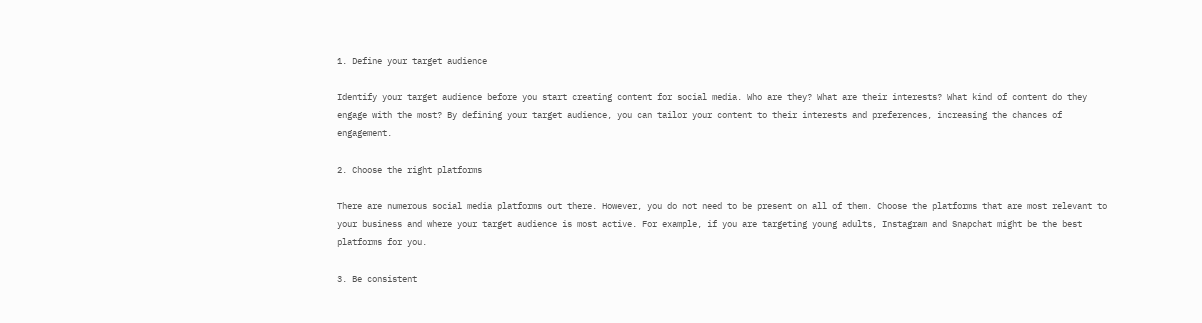1. Define your target audience

Identify your target audience before you start creating content for social media. Who are they? What are their interests? What kind of content do they engage with the most? By defining your target audience, you can tailor your content to their interests and preferences, increasing the chances of engagement.

2. Choose the right platforms

There are numerous social media platforms out there. However, you do not need to be present on all of them. Choose the platforms that are most relevant to your business and where your target audience is most active. For example, if you are targeting young adults, Instagram and Snapchat might be the best platforms for you.

3. Be consistent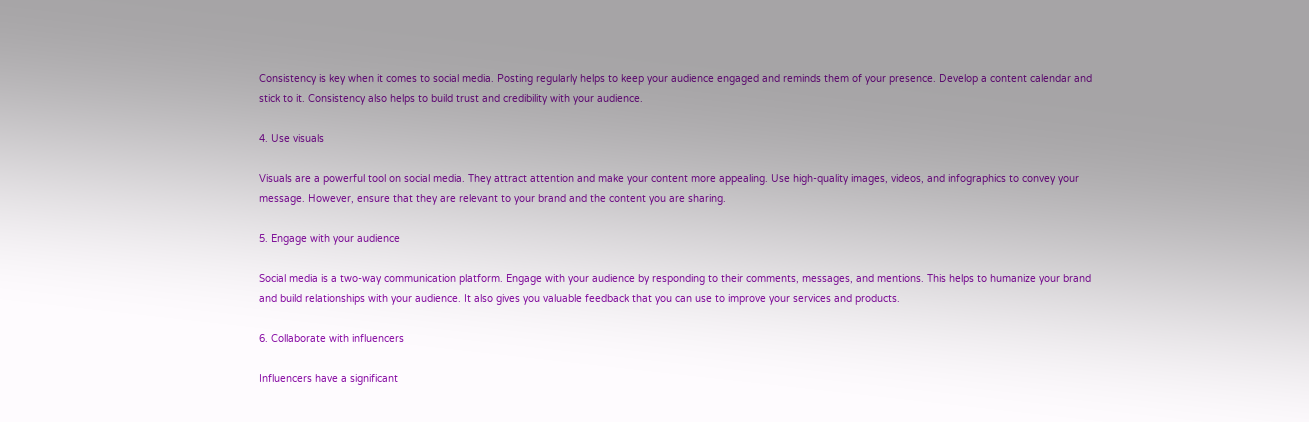Consistency is key when it comes to social media. Posting regularly helps to keep your audience engaged and reminds them of your presence. Develop a content calendar and stick to it. Consistency also helps to build trust and credibility with your audience.

4. Use visuals

Visuals are a powerful tool on social media. They attract attention and make your content more appealing. Use high-quality images, videos, and infographics to convey your message. However, ensure that they are relevant to your brand and the content you are sharing.

5. Engage with your audience

Social media is a two-way communication platform. Engage with your audience by responding to their comments, messages, and mentions. This helps to humanize your brand and build relationships with your audience. It also gives you valuable feedback that you can use to improve your services and products.

6. Collaborate with influencers

Influencers have a significant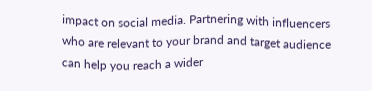impact on social media. Partnering with influencers who are relevant to your brand and target audience can help you reach a wider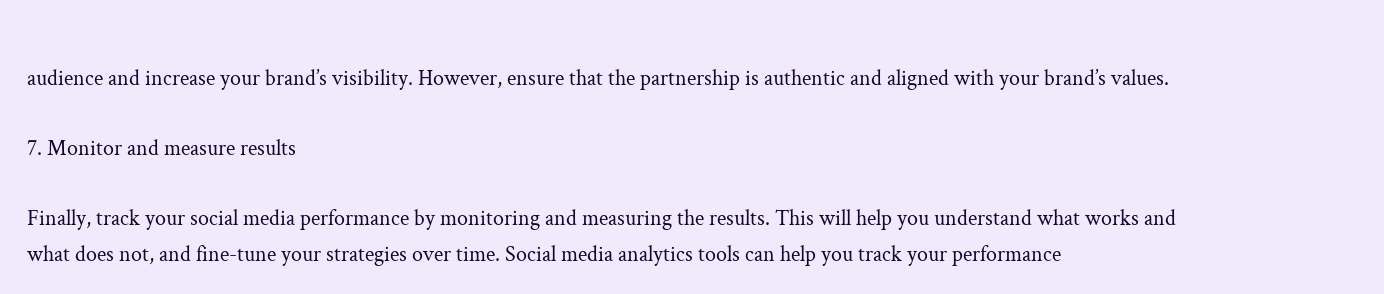audience and increase your brand’s visibility. However, ensure that the partnership is authentic and aligned with your brand’s values.

7. Monitor and measure results

Finally, track your social media performance by monitoring and measuring the results. This will help you understand what works and what does not, and fine-tune your strategies over time. Social media analytics tools can help you track your performance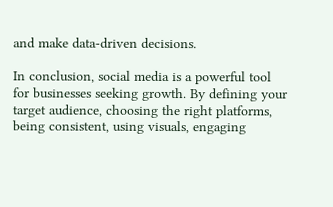and make data-driven decisions.

In conclusion, social media is a powerful tool for businesses seeking growth. By defining your target audience, choosing the right platforms, being consistent, using visuals, engaging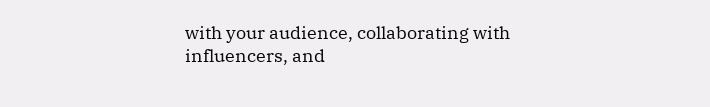with your audience, collaborating with influencers, and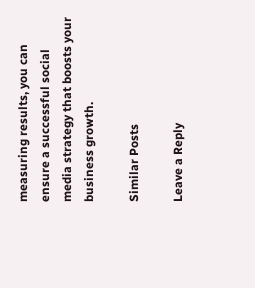measuring results, you can ensure a successful social media strategy that boosts your business growth.

Similar Posts

Leave a Reply